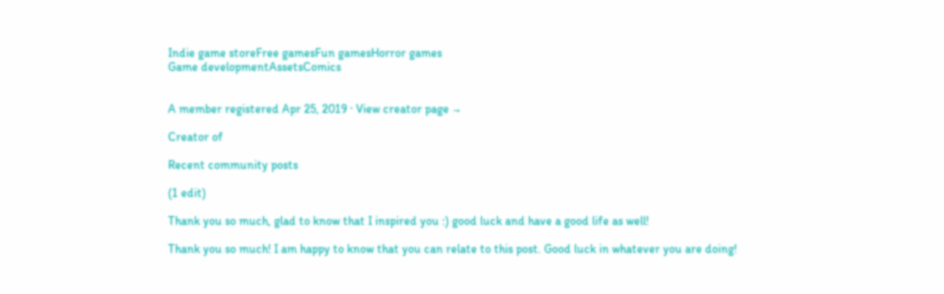Indie game storeFree gamesFun gamesHorror games
Game developmentAssetsComics


A member registered Apr 25, 2019 · View creator page →

Creator of

Recent community posts

(1 edit)

Thank you so much, glad to know that I inspired you :) good luck and have a good life as well!

Thank you so much! I am happy to know that you can relate to this post. Good luck in whatever you are doing!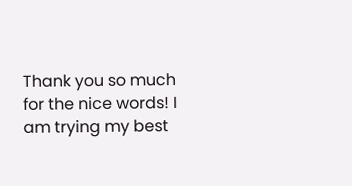Thank you so much for the nice words! I am trying my best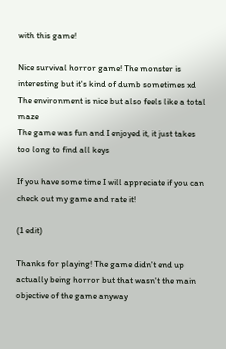with this game!

Nice survival horror game! The monster is interesting but it's kind of dumb sometimes xd
The environment is nice but also feels like a total maze
The game was fun and I enjoyed it, it just takes too long to find all keys

If you have some time I will appreciate if you can check out my game and rate it!

(1 edit)

Thanks for playing! The game didn't end up actually being horror but that wasn't the main objective of the game anyway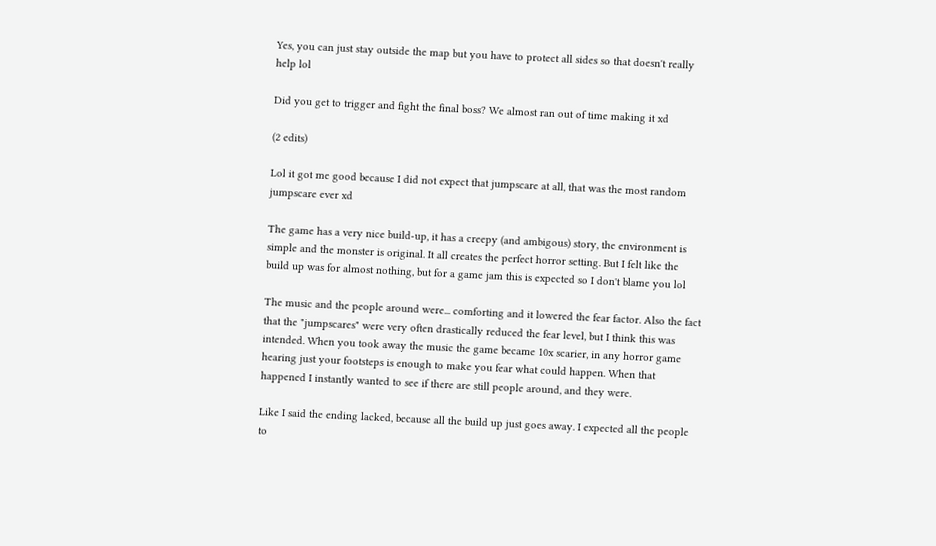Yes, you can just stay outside the map but you have to protect all sides so that doesn't really help lol

Did you get to trigger and fight the final boss? We almost ran out of time making it xd

(2 edits)

Lol it got me good because I did not expect that jumpscare at all, that was the most random jumpscare ever xd

The game has a very nice build-up, it has a creepy (and ambigous) story, the environment is simple and the monster is original. It all creates the perfect horror setting. But I felt like the build up was for almost nothing, but for a game jam this is expected so I don't blame you lol

The music and the people around were... comforting and it lowered the fear factor. Also the fact that the "jumpscares" were very often drastically reduced the fear level, but I think this was intended. When you took away the music the game became 10x scarier, in any horror game hearing just your footsteps is enough to make you fear what could happen. When that happened I instantly wanted to see if there are still people around, and they were.

Like I said the ending lacked, because all the build up just goes away. I expected all the people to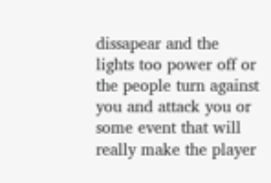dissapear and the lights too power off or the people turn against you and attack you or some event that will really make the player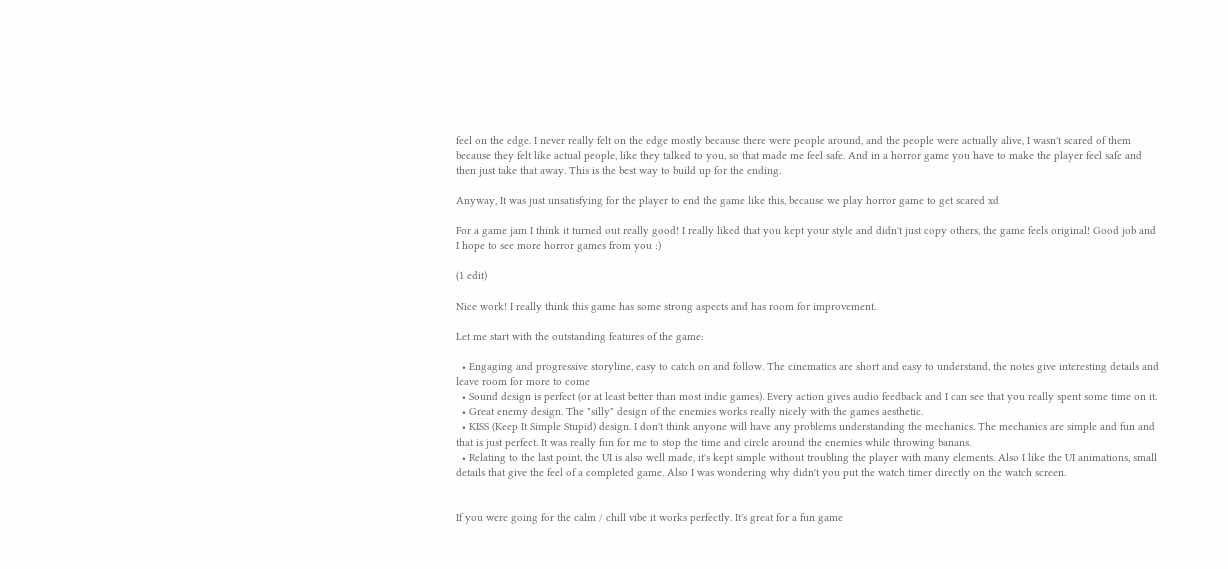feel on the edge. I never really felt on the edge mostly because there were people around, and the people were actually alive, I wasn't scared of them because they felt like actual people, like they talked to you, so that made me feel safe. And in a horror game you have to make the player feel safe and then just take that away. This is the best way to build up for the ending.

Anyway, It was just unsatisfying for the player to end the game like this, because we play horror game to get scared xd

For a game jam I think it turned out really good! I really liked that you kept your style and didn't just copy others, the game feels original! Good job and I hope to see more horror games from you :)

(1 edit)

Nice work! I really think this game has some strong aspects and has room for improvement.

Let me start with the outstanding features of the game:

  • Engaging and progressive storyline, easy to catch on and follow. The cinematics are short and easy to understand, the notes give interesting details and leave room for more to come
  • Sound design is perfect (or at least better than most indie games). Every action gives audio feedback and I can see that you really spent some time on it.
  • Great enemy design. The "silly" design of the enemies works really nicely with the games aesthetic.
  • KISS (Keep It Simple Stupid) design. I don't think anyone will have any problems understanding the mechanics. The mechanics are simple and fun and that is just perfect. It was really fun for me to stop the time and circle around the enemies while throwing banans.
  • Relating to the last point, the UI is also well made, it's kept simple without troubling the player with many elements. Also I like the UI animations, small details that give the feel of a completed game. Also I was wondering why didn't you put the watch timer directly on the watch screen.


If you were going for the calm / chill vibe it works perfectly. It's great for a fun game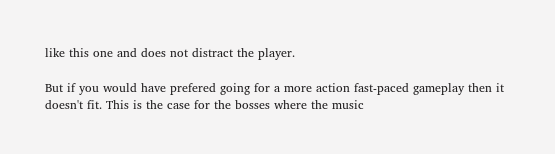like this one and does not distract the player.

But if you would have prefered going for a more action fast-paced gameplay then it doesn't fit. This is the case for the bosses where the music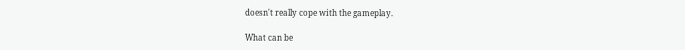doesn't really cope with the gameplay.

What can be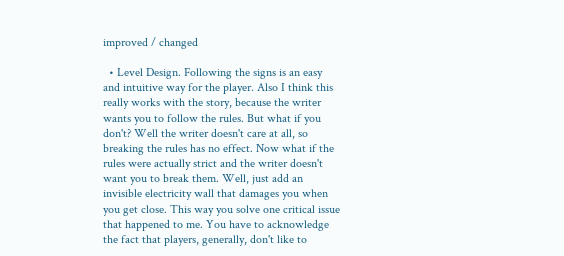improved / changed

  • Level Design. Following the signs is an easy and intuitive way for the player. Also I think this really works with the story, because the writer wants you to follow the rules. But what if you don't? Well the writer doesn't care at all, so breaking the rules has no effect. Now what if the rules were actually strict and the writer doesn't want you to break them. Well, just add an invisible electricity wall that damages you when you get close. This way you solve one critical issue that happened to me. You have to acknowledge the fact that players, generally, don't like to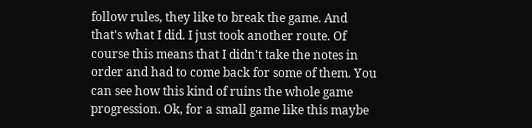follow rules, they like to break the game. And that's what I did. I just took another route. Of course this means that I didn't take the notes in order and had to come back for some of them. You can see how this kind of ruins the whole game progression. Ok, for a small game like this maybe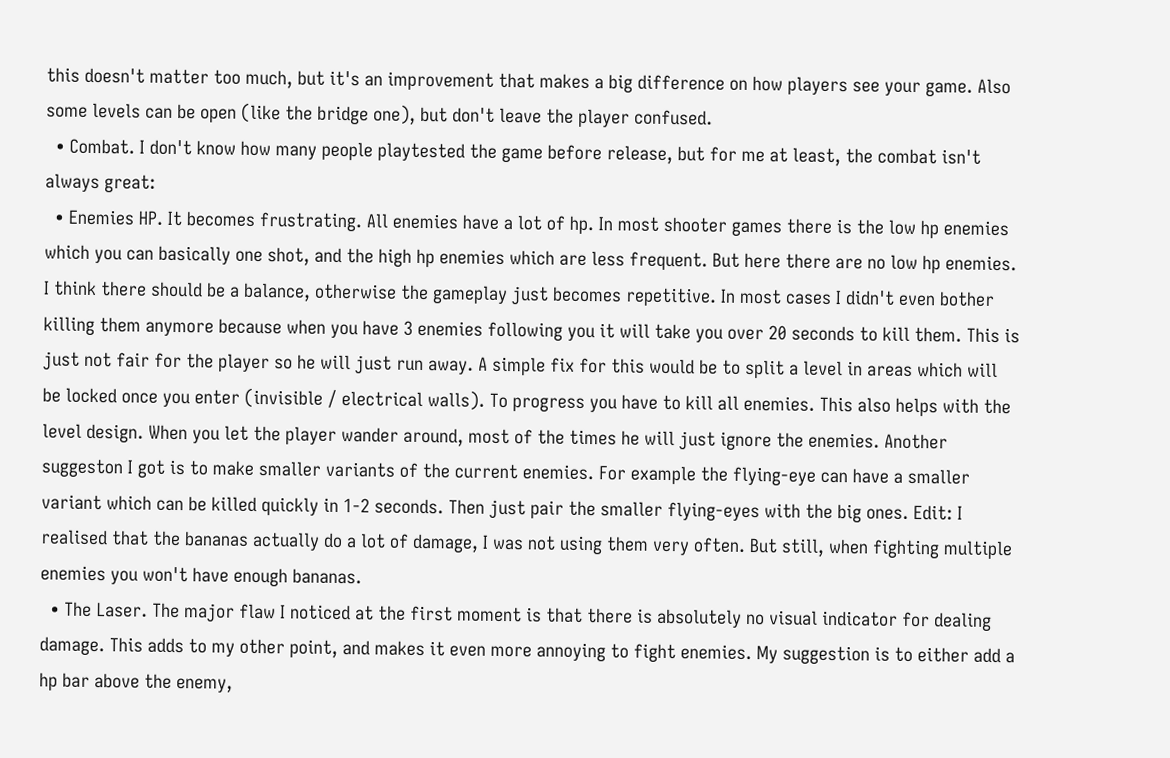this doesn't matter too much, but it's an improvement that makes a big difference on how players see your game. Also some levels can be open (like the bridge one), but don't leave the player confused.
  • Combat. I don't know how many people playtested the game before release, but for me at least, the combat isn't always great:
  • Enemies HP. It becomes frustrating. All enemies have a lot of hp. In most shooter games there is the low hp enemies which you can basically one shot, and the high hp enemies which are less frequent. But here there are no low hp enemies. I think there should be a balance, otherwise the gameplay just becomes repetitive. In most cases I didn't even bother killing them anymore because when you have 3 enemies following you it will take you over 20 seconds to kill them. This is just not fair for the player so he will just run away. A simple fix for this would be to split a level in areas which will be locked once you enter (invisible / electrical walls). To progress you have to kill all enemies. This also helps with the level design. When you let the player wander around, most of the times he will just ignore the enemies. Another suggeston I got is to make smaller variants of the current enemies. For example the flying-eye can have a smaller variant which can be killed quickly in 1-2 seconds. Then just pair the smaller flying-eyes with the big ones. Edit: I realised that the bananas actually do a lot of damage, I was not using them very often. But still, when fighting multiple enemies you won't have enough bananas.
  • The Laser. The major flaw I noticed at the first moment is that there is absolutely no visual indicator for dealing damage. This adds to my other point, and makes it even more annoying to fight enemies. My suggestion is to either add a hp bar above the enemy,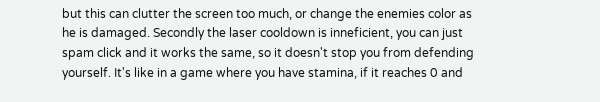but this can clutter the screen too much, or change the enemies color as he is damaged. Secondly the laser cooldown is inneficient, you can just spam click and it works the same, so it doesn't stop you from defending yourself. It's like in a game where you have stamina, if it reaches 0 and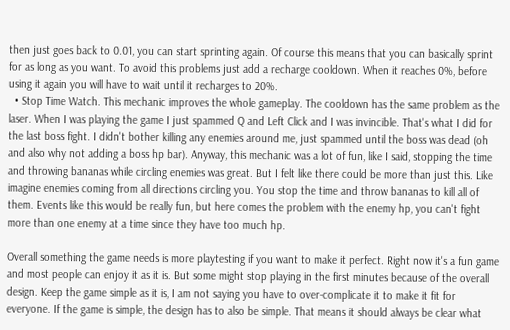then just goes back to 0.01, you can start sprinting again. Of course this means that you can basically sprint for as long as you want. To avoid this problems just add a recharge cooldown. When it reaches 0%, before using it again you will have to wait until it recharges to 20%.
  • Stop Time Watch. This mechanic improves the whole gameplay. The cooldown has the same problem as the laser. When I was playing the game I just spammed Q and Left Click and I was invincible. That's what I did for the last boss fight. I didn't bother killing any enemies around me, just spammed until the boss was dead (oh and also why not adding a boss hp bar). Anyway, this mechanic was a lot of fun, like I said, stopping the time and throwing bananas while circling enemies was great. But I felt like there could be more than just this. Like imagine enemies coming from all directions circling you. You stop the time and throw bananas to kill all of them. Events like this would be really fun, but here comes the problem with the enemy hp, you can't fight more than one enemy at a time since they have too much hp.

Overall something the game needs is more playtesting if you want to make it perfect. Right now it's a fun game and most people can enjoy it as it is. But some might stop playing in the first minutes because of the overall design. Keep the game simple as it is, I am not saying you have to over-complicate it to make it fit for everyone. If the game is simple, the design has to also be simple. That means it should always be clear what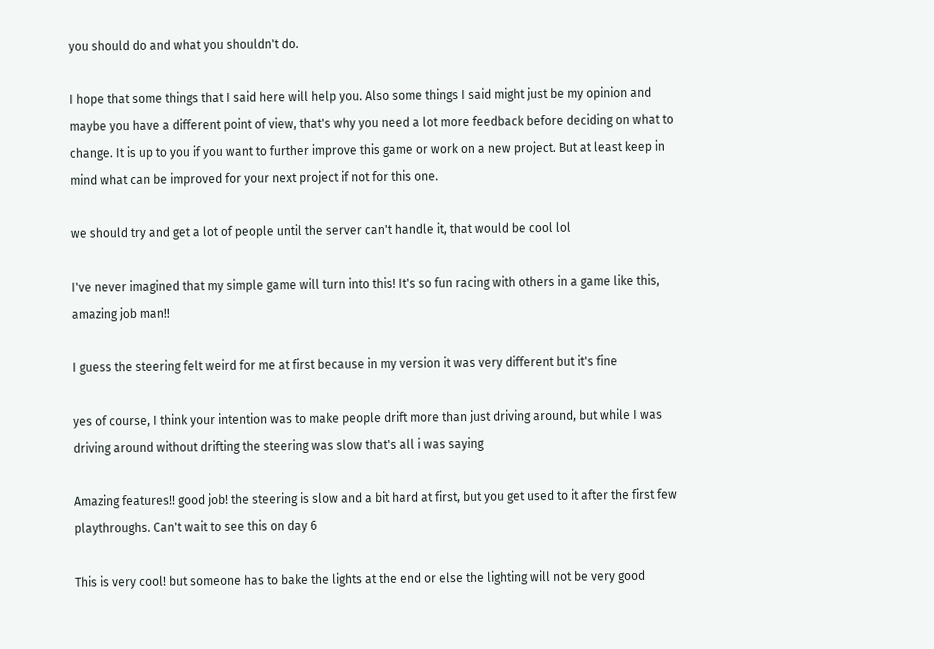you should do and what you shouldn't do.

I hope that some things that I said here will help you. Also some things I said might just be my opinion and maybe you have a different point of view, that's why you need a lot more feedback before deciding on what to change. It is up to you if you want to further improve this game or work on a new project. But at least keep in mind what can be improved for your next project if not for this one.

we should try and get a lot of people until the server can't handle it, that would be cool lol

I've never imagined that my simple game will turn into this! It's so fun racing with others in a game like this, amazing job man!!

I guess the steering felt weird for me at first because in my version it was very different but it's fine

yes of course, I think your intention was to make people drift more than just driving around, but while I was driving around without drifting the steering was slow that's all i was saying

Amazing features!! good job! the steering is slow and a bit hard at first, but you get used to it after the first few playthroughs. Can't wait to see this on day 6

This is very cool! but someone has to bake the lights at the end or else the lighting will not be very good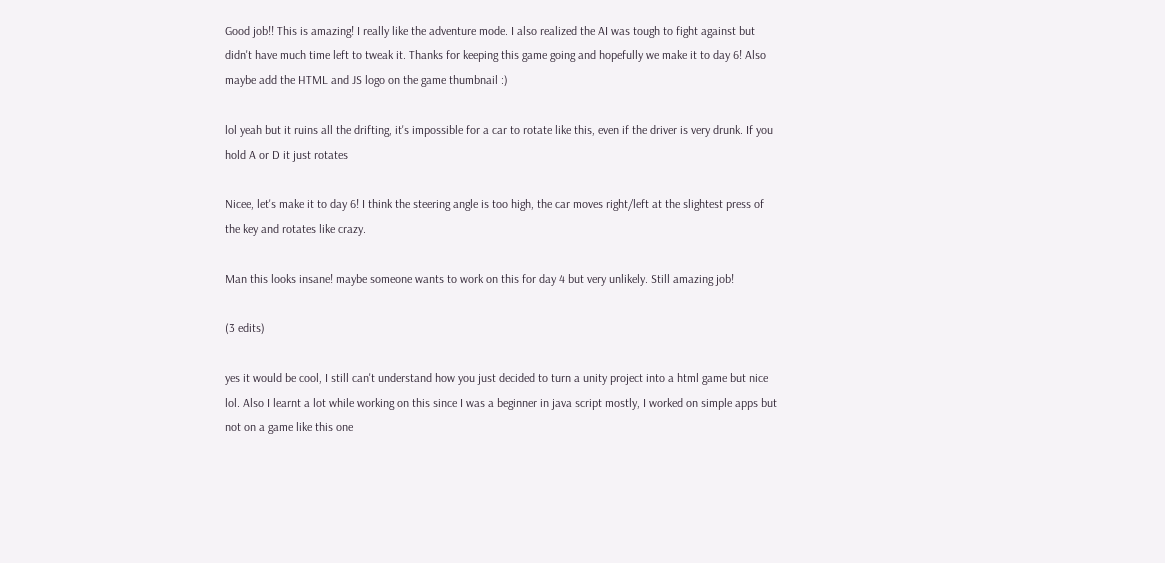Good job!! This is amazing! I really like the adventure mode. I also realized the AI was tough to fight against but didn't have much time left to tweak it. Thanks for keeping this game going and hopefully we make it to day 6! Also maybe add the HTML and JS logo on the game thumbnail :)

lol yeah but it ruins all the drifting, it's impossible for a car to rotate like this, even if the driver is very drunk. If you hold A or D it just rotates

Nicee, let's make it to day 6! I think the steering angle is too high, the car moves right/left at the slightest press of the key and rotates like crazy.

Man this looks insane! maybe someone wants to work on this for day 4 but very unlikely. Still amazing job!

(3 edits)

yes it would be cool, I still can't understand how you just decided to turn a unity project into a html game but nice lol. Also I learnt a lot while working on this since I was a beginner in java script mostly, I worked on simple apps but not on a game like this one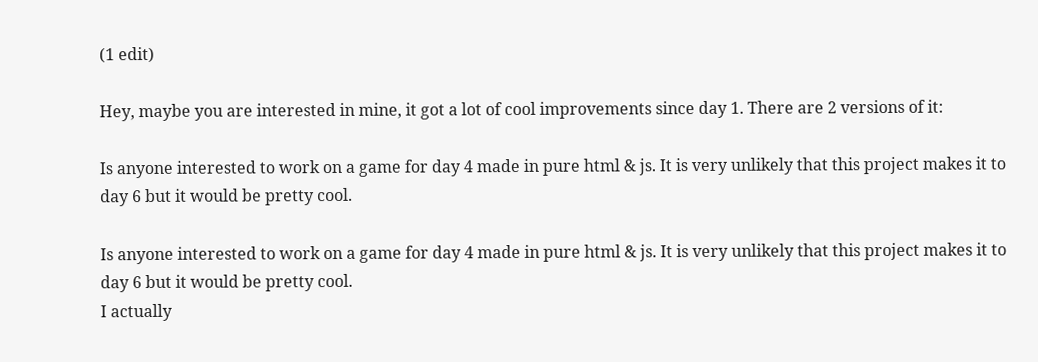(1 edit)

Hey, maybe you are interested in mine, it got a lot of cool improvements since day 1. There are 2 versions of it:

Is anyone interested to work on a game for day 4 made in pure html & js. It is very unlikely that this project makes it to day 6 but it would be pretty cool.

Is anyone interested to work on a game for day 4 made in pure html & js. It is very unlikely that this project makes it to day 6 but it would be pretty cool.
I actually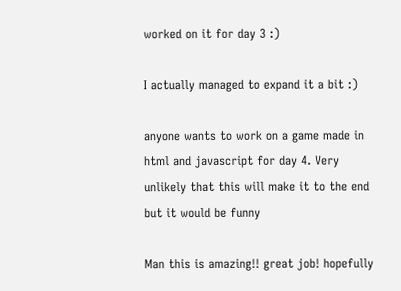worked on it for day 3 :)

I actually managed to expand it a bit :)

anyone wants to work on a game made in html and javascript for day 4. Very unlikely that this will make it to the end but it would be funny

Man this is amazing!! great job! hopefully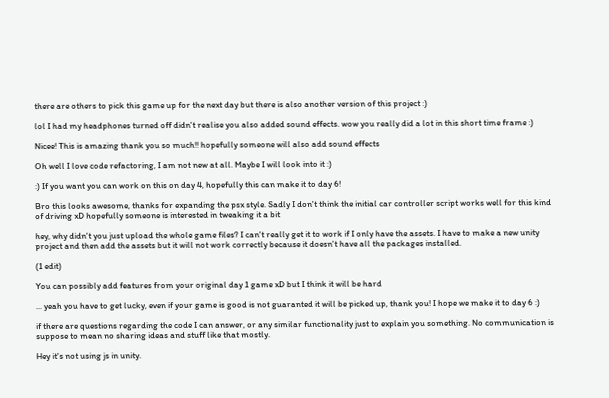there are others to pick this game up for the next day but there is also another version of this project :)

lol I had my headphones turned off didn't realise you also added sound effects. wow you really did a lot in this short time frame :)

Nicee! This is amazing thank you so much!! hopefully someone will also add sound effects

Oh well I love code refactoring, I am not new at all. Maybe I will look into it :)

:) If you want you can work on this on day 4, hopefully this can make it to day 6!

Bro this looks awesome, thanks for expanding the psx style. Sadly I don't think the initial car controller script works well for this kind of driving xD hopefully someone is interested in tweaking it a bit

hey, why didn't you just upload the whole game files? I can't really get it to work if I only have the assets. I have to make a new unity project and then add the assets but it will not work correctly because it doesn't have all the packages installed.

(1 edit)

You can possibly add features from your original day 1 game xD but I think it will be hard

... yeah you have to get lucky, even if your game is good is not guaranted it will be picked up, thank you! I hope we make it to day 6 :)

if there are questions regarding the code I can answer, or any similar functionality just to explain you something. No communication is suppose to mean no sharing ideas and stuff like that mostly.

Hey it's not using js in unity.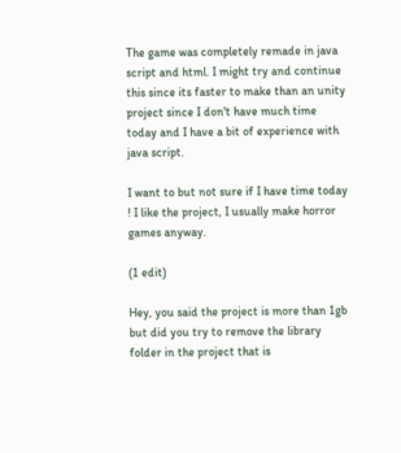The game was completely remade in java script and html. I might try and continue this since its faster to make than an unity project since I don't have much time today and I have a bit of experience with java script.

I want to but not sure if I have time today ! I like the project, I usually make horror games anyway.

(1 edit)

Hey, you said the project is more than 1gb but did you try to remove the library folder in the project that is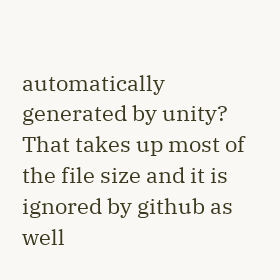automatically generated by unity? That takes up most of the file size and it is ignored by github as well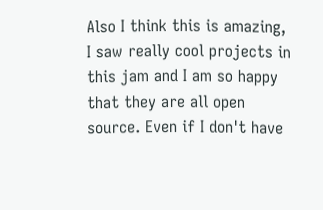Also I think this is amazing, I saw really cool projects in this jam and I am so happy that they are all open source. Even if I don't have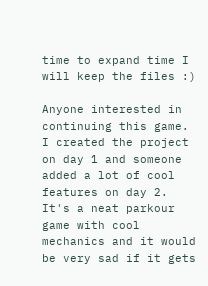time to expand time I will keep the files :)

Anyone interested in continuing this game. I created the project on day 1 and someone added a lot of cool features on day 2. It's a neat parkour game with cool mechanics and it would be very sad if it gets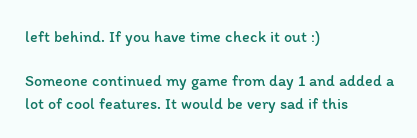left behind. If you have time check it out :)

Someone continued my game from day 1 and added a lot of cool features. It would be very sad if this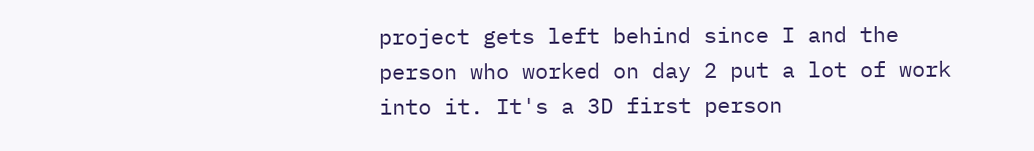project gets left behind since I and the person who worked on day 2 put a lot of work into it. It's a 3D first person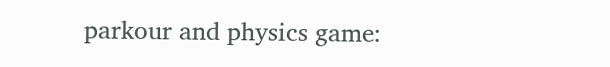parkour and physics game: